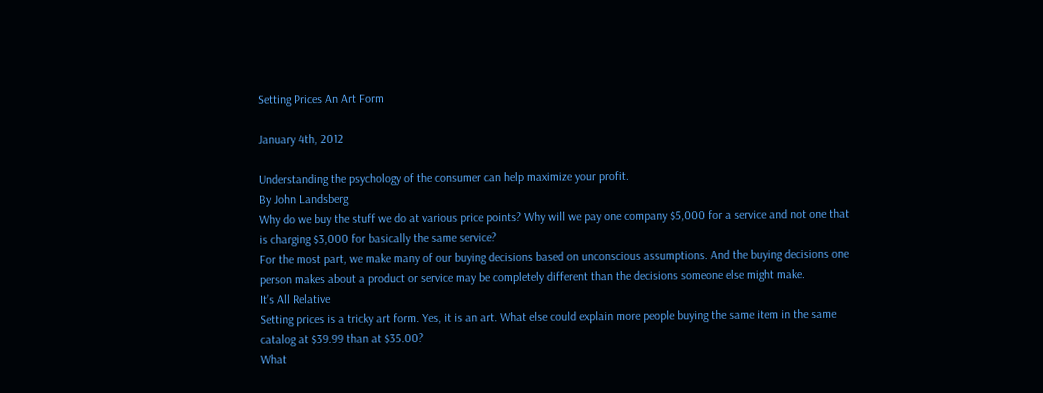Setting Prices An Art Form

January 4th, 2012

Understanding the psychology of the consumer can help maximize your profit.
By John Landsberg
Why do we buy the stuff we do at various price points? Why will we pay one company $5,000 for a service and not one that is charging $3,000 for basically the same service?
For the most part, we make many of our buying decisions based on unconscious assumptions. And the buying decisions one person makes about a product or service may be completely different than the decisions someone else might make.
It’s All Relative
Setting prices is a tricky art form. Yes, it is an art. What else could explain more people buying the same item in the same catalog at $39.99 than at $35.00?
What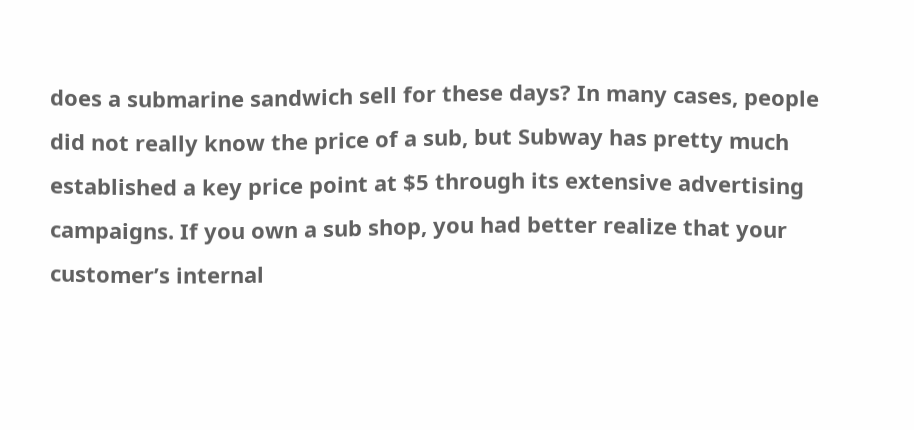does a submarine sandwich sell for these days? In many cases, people did not really know the price of a sub, but Subway has pretty much established a key price point at $5 through its extensive advertising campaigns. If you own a sub shop, you had better realize that your customer’s internal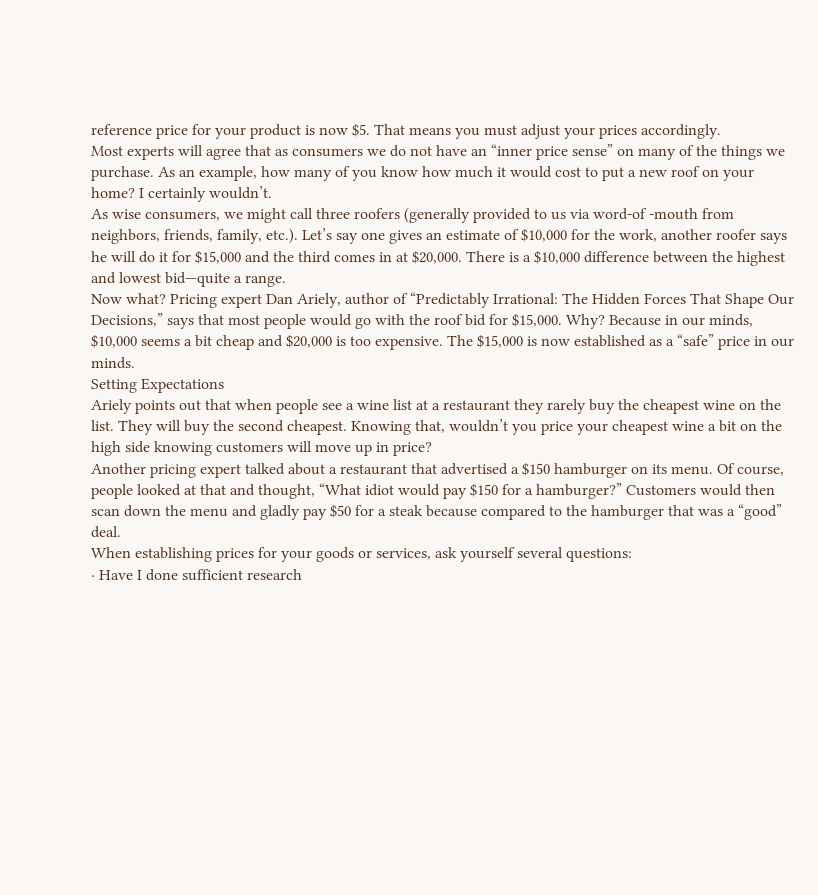reference price for your product is now $5. That means you must adjust your prices accordingly.
Most experts will agree that as consumers we do not have an “inner price sense” on many of the things we purchase. As an example, how many of you know how much it would cost to put a new roof on your home? I certainly wouldn’t.
As wise consumers, we might call three roofers (generally provided to us via word-of -mouth from neighbors, friends, family, etc.). Let’s say one gives an estimate of $10,000 for the work, another roofer says he will do it for $15,000 and the third comes in at $20,000. There is a $10,000 difference between the highest and lowest bid—quite a range.
Now what? Pricing expert Dan Ariely, author of “Predictably Irrational: The Hidden Forces That Shape Our Decisions,” says that most people would go with the roof bid for $15,000. Why? Because in our minds, $10,000 seems a bit cheap and $20,000 is too expensive. The $15,000 is now established as a “safe” price in our minds.
Setting Expectations
Ariely points out that when people see a wine list at a restaurant they rarely buy the cheapest wine on the list. They will buy the second cheapest. Knowing that, wouldn’t you price your cheapest wine a bit on the high side knowing customers will move up in price?
Another pricing expert talked about a restaurant that advertised a $150 hamburger on its menu. Of course, people looked at that and thought, “What idiot would pay $150 for a hamburger?” Customers would then scan down the menu and gladly pay $50 for a steak because compared to the hamburger that was a “good” deal.
When establishing prices for your goods or services, ask yourself several questions:
· Have I done sufficient research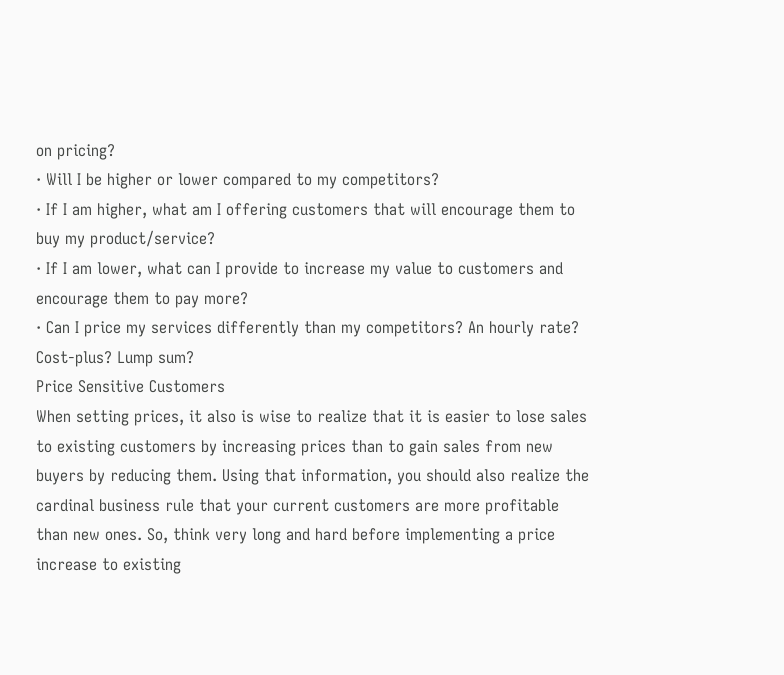on pricing?
· Will I be higher or lower compared to my competitors?
· If I am higher, what am I offering customers that will encourage them to buy my product/service?
· If I am lower, what can I provide to increase my value to customers and encourage them to pay more?
· Can I price my services differently than my competitors? An hourly rate? Cost-plus? Lump sum?
Price Sensitive Customers
When setting prices, it also is wise to realize that it is easier to lose sales to existing customers by increasing prices than to gain sales from new buyers by reducing them. Using that information, you should also realize the cardinal business rule that your current customers are more profitable than new ones. So, think very long and hard before implementing a price increase to existing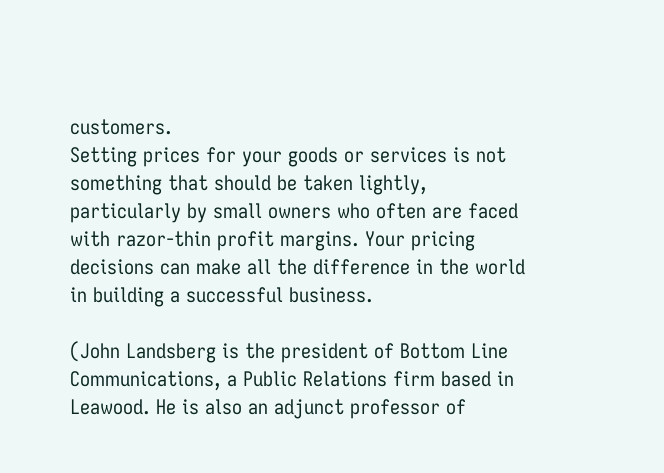customers.
Setting prices for your goods or services is not something that should be taken lightly, particularly by small owners who often are faced with razor-thin profit margins. Your pricing decisions can make all the difference in the world in building a successful business.

(John Landsberg is the president of Bottom Line Communications, a Public Relations firm based in Leawood. He is also an adjunct professor of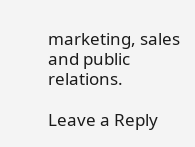marketing, sales and public relations.

Leave a Reply